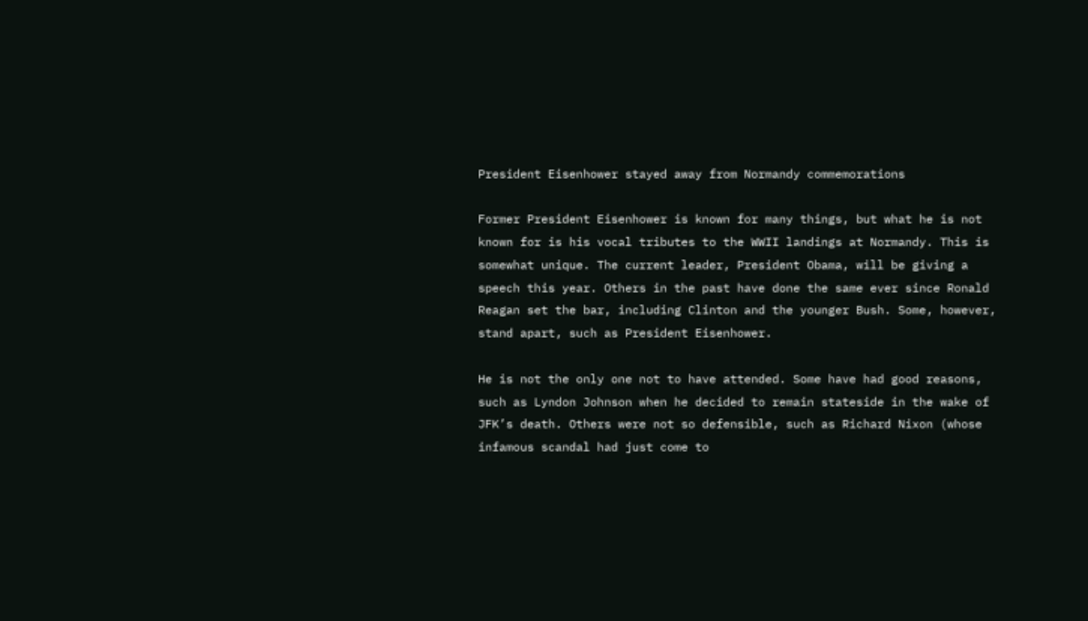President Eisenhower stayed away from Normandy commemorations

Former President Eisenhower is known for many things, but what he is not known for is his vocal tributes to the WWII landings at Normandy. This is somewhat unique. The current leader, President Obama, will be giving a speech this year. Others in the past have done the same ever since Ronald Reagan set the bar, including Clinton and the younger Bush. Some, however, stand apart, such as President Eisenhower.

He is not the only one not to have attended. Some have had good reasons, such as Lyndon Johnson when he decided to remain stateside in the wake of JFK’s death. Others were not so defensible, such as Richard Nixon (whose infamous scandal had just come to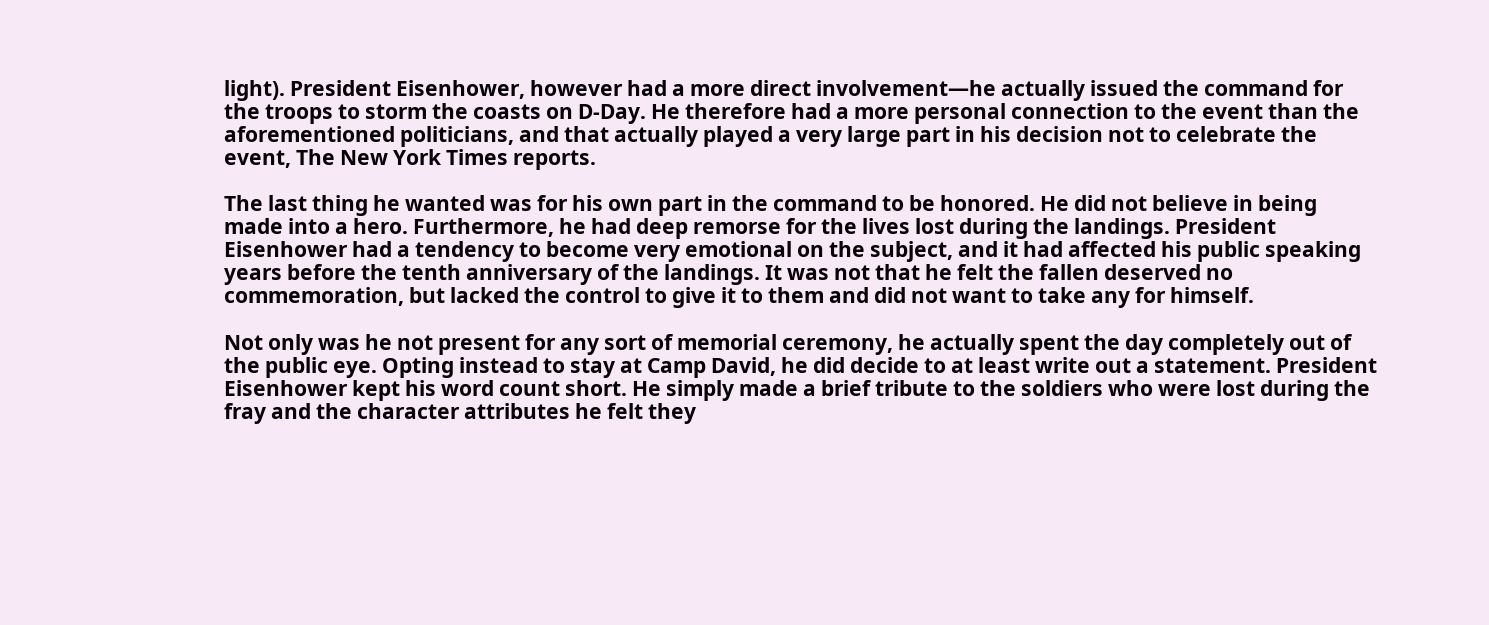light). President Eisenhower, however had a more direct involvement—he actually issued the command for the troops to storm the coasts on D-Day. He therefore had a more personal connection to the event than the aforementioned politicians, and that actually played a very large part in his decision not to celebrate the event, The New York Times reports.

The last thing he wanted was for his own part in the command to be honored. He did not believe in being made into a hero. Furthermore, he had deep remorse for the lives lost during the landings. President Eisenhower had a tendency to become very emotional on the subject, and it had affected his public speaking years before the tenth anniversary of the landings. It was not that he felt the fallen deserved no commemoration, but lacked the control to give it to them and did not want to take any for himself.

Not only was he not present for any sort of memorial ceremony, he actually spent the day completely out of the public eye. Opting instead to stay at Camp David, he did decide to at least write out a statement. President Eisenhower kept his word count short. He simply made a brief tribute to the soldiers who were lost during the fray and the character attributes he felt they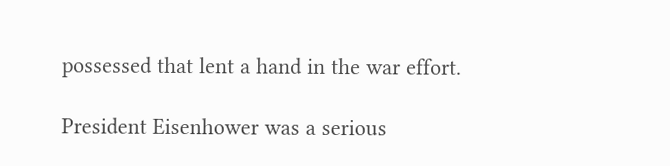possessed that lent a hand in the war effort.

President Eisenhower was a serious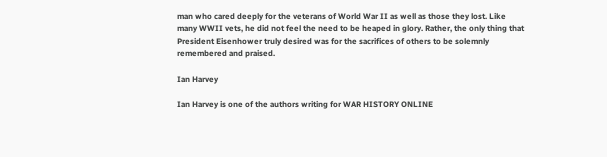man who cared deeply for the veterans of World War II as well as those they lost. Like many WWII vets, he did not feel the need to be heaped in glory. Rather, the only thing that President Eisenhower truly desired was for the sacrifices of others to be solemnly remembered and praised.

Ian Harvey

Ian Harvey is one of the authors writing for WAR HISTORY ONLINE